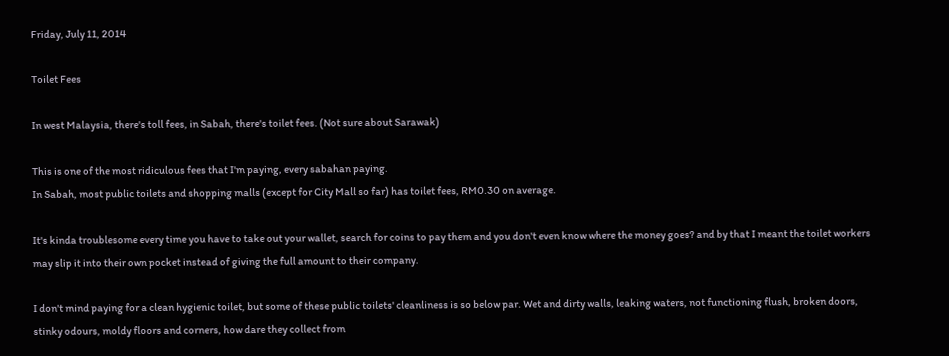Friday, July 11, 2014

Toilet Fees

In west Malaysia, there's toll fees, in Sabah, there's toilet fees. (Not sure about Sarawak)

This is one of the most ridiculous fees that I'm paying, every sabahan paying.
In Sabah, most public toilets and shopping malls (except for City Mall so far) has toilet fees, RM0.30 on average.

It's kinda troublesome every time you have to take out your wallet, search for coins to pay them and you don't even know where the money goes? and by that I meant the toilet workers may slip it into their own pocket instead of giving the full amount to their company.

I don't mind paying for a clean hygienic toilet, but some of these public toilets' cleanliness is so below par. Wet and dirty walls, leaking waters, not functioning flush, broken doors, stinky odours, moldy floors and corners, how dare they collect from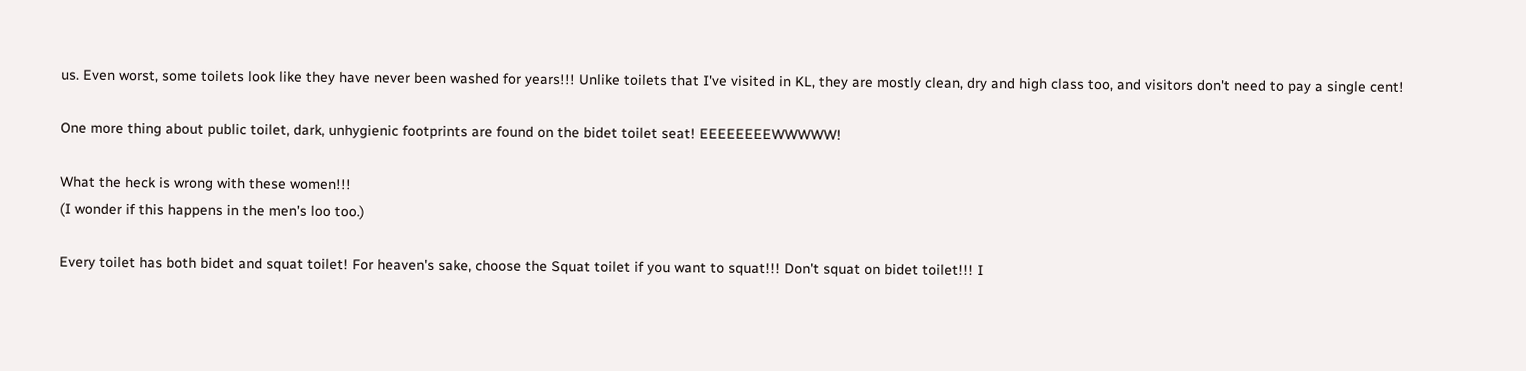us. Even worst, some toilets look like they have never been washed for years!!! Unlike toilets that I've visited in KL, they are mostly clean, dry and high class too, and visitors don't need to pay a single cent!

One more thing about public toilet, dark, unhygienic footprints are found on the bidet toilet seat! EEEEEEEEWWWWW!

What the heck is wrong with these women!!!
(I wonder if this happens in the men's loo too.)

Every toilet has both bidet and squat toilet! For heaven's sake, choose the Squat toilet if you want to squat!!! Don't squat on bidet toilet!!! I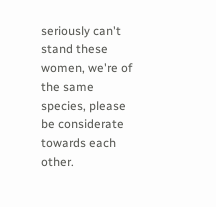seriously can't stand these women, we're of the same species, please be considerate towards each other.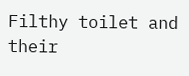Filthy toilet and their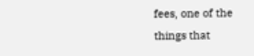fees, one of the things that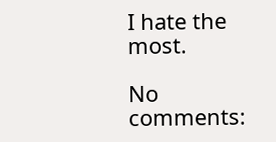I hate the most.

No comments: